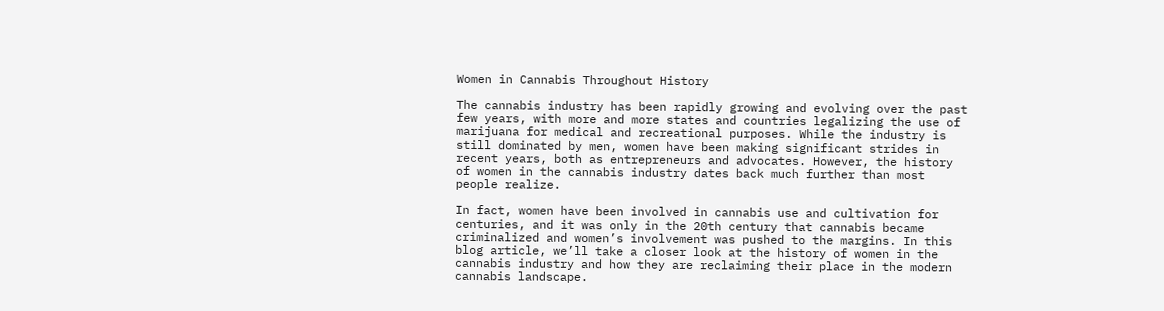Women in Cannabis Throughout History

The cannabis industry has been rapidly growing and evolving over the past few years, with more and more states and countries legalizing the use of marijuana for medical and recreational purposes. While the industry is still dominated by men, women have been making significant strides in recent years, both as entrepreneurs and advocates. However, the history of women in the cannabis industry dates back much further than most people realize.

In fact, women have been involved in cannabis use and cultivation for centuries, and it was only in the 20th century that cannabis became criminalized and women’s involvement was pushed to the margins. In this blog article, we’ll take a closer look at the history of women in the cannabis industry and how they are reclaiming their place in the modern cannabis landscape.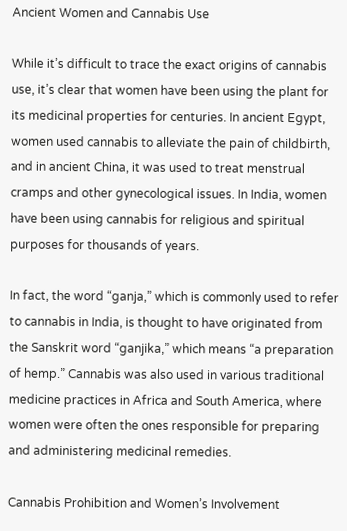Ancient Women and Cannabis Use

While it’s difficult to trace the exact origins of cannabis use, it’s clear that women have been using the plant for its medicinal properties for centuries. In ancient Egypt, women used cannabis to alleviate the pain of childbirth, and in ancient China, it was used to treat menstrual cramps and other gynecological issues. In India, women have been using cannabis for religious and spiritual purposes for thousands of years.

In fact, the word “ganja,” which is commonly used to refer to cannabis in India, is thought to have originated from the Sanskrit word “ganjika,” which means “a preparation of hemp.” Cannabis was also used in various traditional medicine practices in Africa and South America, where women were often the ones responsible for preparing and administering medicinal remedies.

Cannabis Prohibition and Women’s Involvement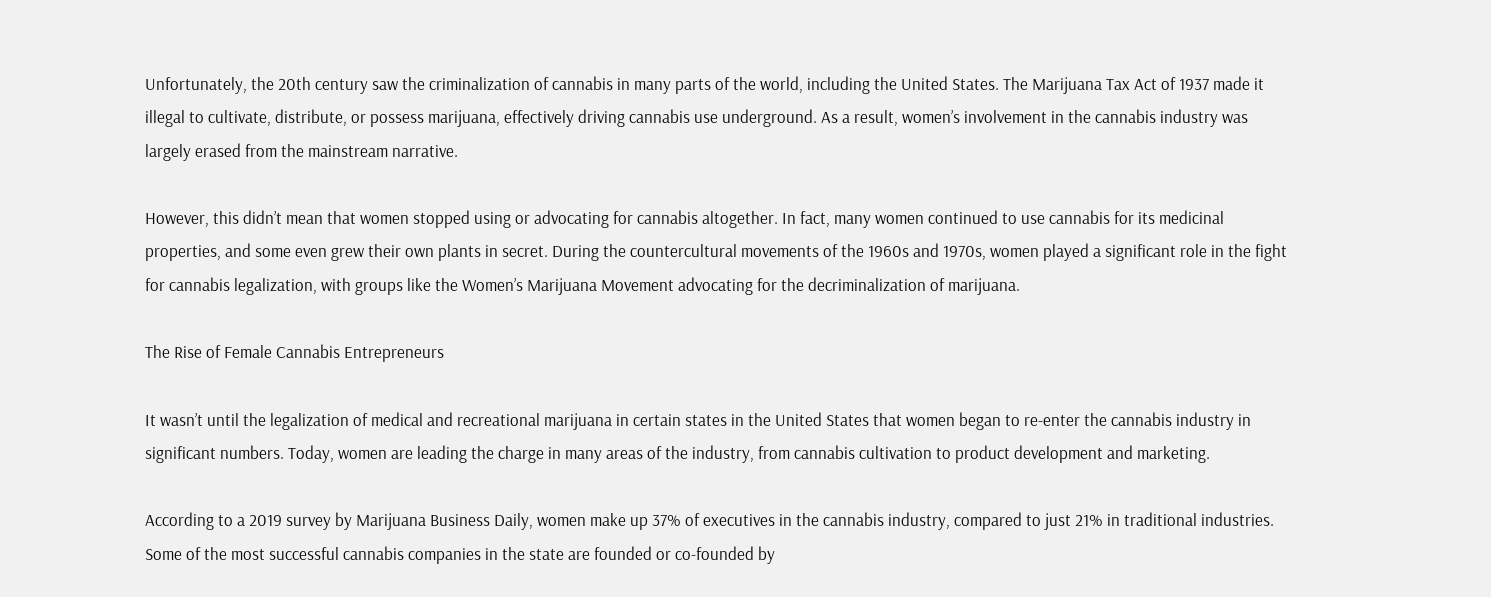Unfortunately, the 20th century saw the criminalization of cannabis in many parts of the world, including the United States. The Marijuana Tax Act of 1937 made it illegal to cultivate, distribute, or possess marijuana, effectively driving cannabis use underground. As a result, women’s involvement in the cannabis industry was largely erased from the mainstream narrative.

However, this didn’t mean that women stopped using or advocating for cannabis altogether. In fact, many women continued to use cannabis for its medicinal properties, and some even grew their own plants in secret. During the countercultural movements of the 1960s and 1970s, women played a significant role in the fight for cannabis legalization, with groups like the Women’s Marijuana Movement advocating for the decriminalization of marijuana.

The Rise of Female Cannabis Entrepreneurs

It wasn’t until the legalization of medical and recreational marijuana in certain states in the United States that women began to re-enter the cannabis industry in significant numbers. Today, women are leading the charge in many areas of the industry, from cannabis cultivation to product development and marketing.

According to a 2019 survey by Marijuana Business Daily, women make up 37% of executives in the cannabis industry, compared to just 21% in traditional industries. Some of the most successful cannabis companies in the state are founded or co-founded by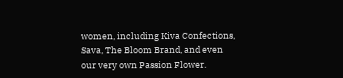women, including Kiva Confections, Sava, The Bloom Brand, and even our very own Passion Flower.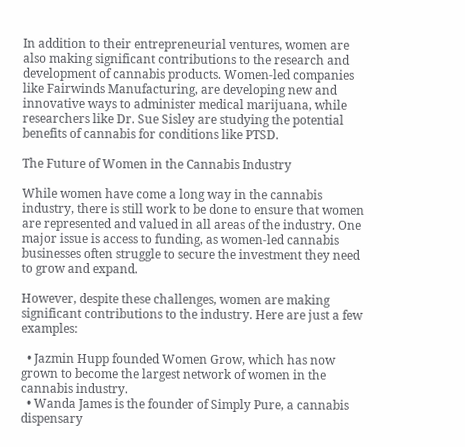In addition to their entrepreneurial ventures, women are also making significant contributions to the research and development of cannabis products. Women-led companies like Fairwinds Manufacturing, are developing new and innovative ways to administer medical marijuana, while researchers like Dr. Sue Sisley are studying the potential benefits of cannabis for conditions like PTSD.

The Future of Women in the Cannabis Industry

While women have come a long way in the cannabis industry, there is still work to be done to ensure that women are represented and valued in all areas of the industry. One major issue is access to funding, as women-led cannabis businesses often struggle to secure the investment they need to grow and expand.

However, despite these challenges, women are making significant contributions to the industry. Here are just a few examples:

  • Jazmin Hupp founded Women Grow, which has now grown to become the largest network of women in the cannabis industry.
  • Wanda James is the founder of Simply Pure, a cannabis dispensary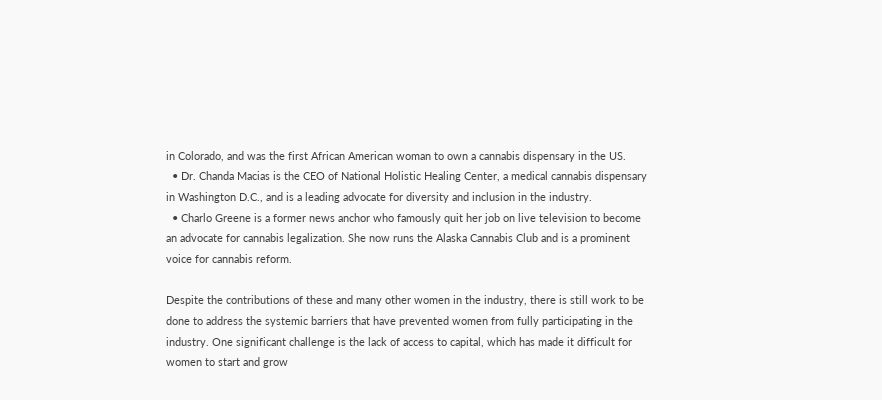in Colorado, and was the first African American woman to own a cannabis dispensary in the US.
  • Dr. Chanda Macias is the CEO of National Holistic Healing Center, a medical cannabis dispensary in Washington D.C., and is a leading advocate for diversity and inclusion in the industry.
  • Charlo Greene is a former news anchor who famously quit her job on live television to become an advocate for cannabis legalization. She now runs the Alaska Cannabis Club and is a prominent voice for cannabis reform.

Despite the contributions of these and many other women in the industry, there is still work to be done to address the systemic barriers that have prevented women from fully participating in the industry. One significant challenge is the lack of access to capital, which has made it difficult for women to start and grow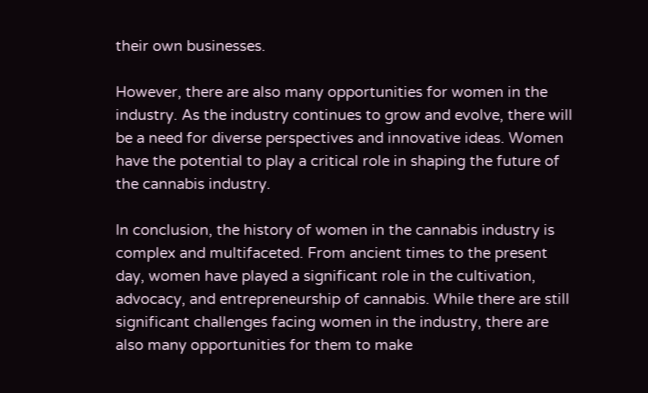their own businesses.

However, there are also many opportunities for women in the industry. As the industry continues to grow and evolve, there will be a need for diverse perspectives and innovative ideas. Women have the potential to play a critical role in shaping the future of the cannabis industry.

In conclusion, the history of women in the cannabis industry is complex and multifaceted. From ancient times to the present day, women have played a significant role in the cultivation, advocacy, and entrepreneurship of cannabis. While there are still significant challenges facing women in the industry, there are also many opportunities for them to make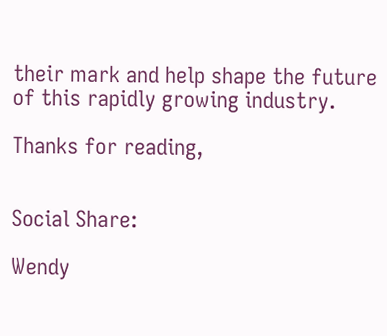their mark and help shape the future of this rapidly growing industry.

Thanks for reading,


Social Share:

Wendy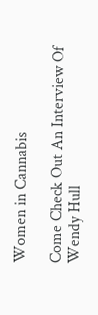Women in Cannabis

Come Check Out An Interview Of Wendy Hull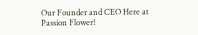Our Founder and CEO Here at Passion Flower!